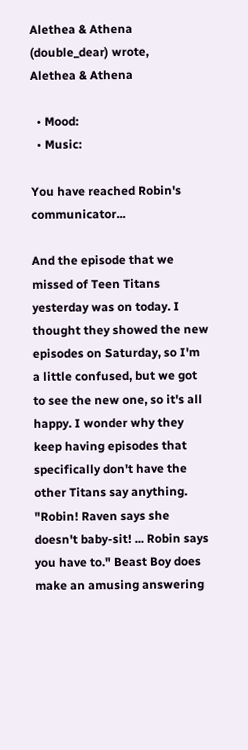Alethea & Athena (double_dear) wrote,
Alethea & Athena

  • Mood:
  • Music:

You have reached Robin's communicator...

And the episode that we missed of Teen Titans yesterday was on today. I thought they showed the new episodes on Saturday, so I'm a little confused, but we got to see the new one, so it's all happy. I wonder why they keep having episodes that specifically don't have the other Titans say anything. "Robin! Raven says she doesn't baby-sit! ... Robin says you have to." Beast Boy does make an amusing answering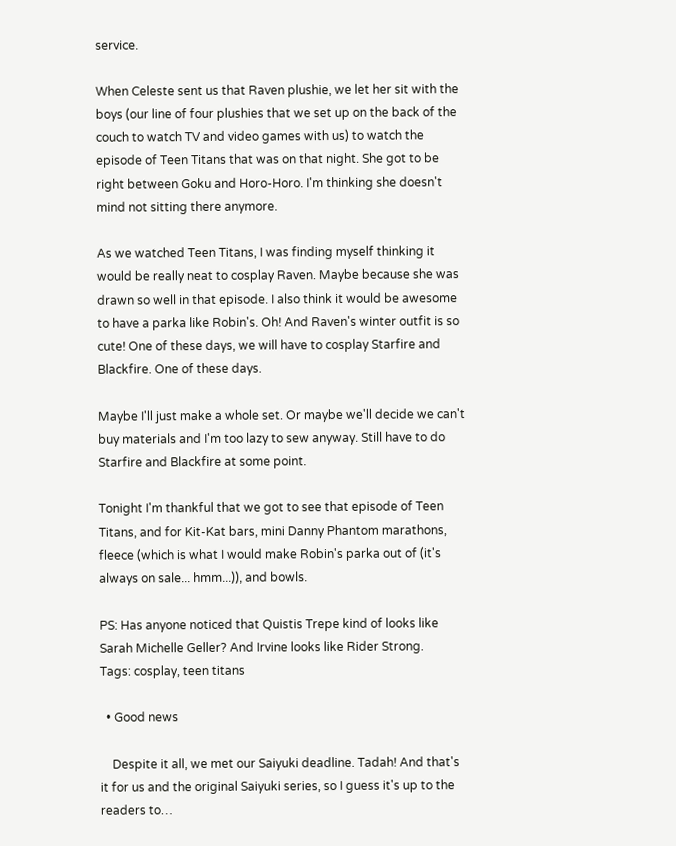service.

When Celeste sent us that Raven plushie, we let her sit with the boys (our line of four plushies that we set up on the back of the couch to watch TV and video games with us) to watch the episode of Teen Titans that was on that night. She got to be right between Goku and Horo-Horo. I'm thinking she doesn't mind not sitting there anymore.

As we watched Teen Titans, I was finding myself thinking it would be really neat to cosplay Raven. Maybe because she was drawn so well in that episode. I also think it would be awesome to have a parka like Robin's. Oh! And Raven's winter outfit is so cute! One of these days, we will have to cosplay Starfire and Blackfire. One of these days.

Maybe I'll just make a whole set. Or maybe we'll decide we can't buy materials and I'm too lazy to sew anyway. Still have to do Starfire and Blackfire at some point.

Tonight I'm thankful that we got to see that episode of Teen Titans, and for Kit-Kat bars, mini Danny Phantom marathons, fleece (which is what I would make Robin's parka out of (it's always on sale... hmm...)), and bowls.

PS: Has anyone noticed that Quistis Trepe kind of looks like Sarah Michelle Geller? And Irvine looks like Rider Strong.
Tags: cosplay, teen titans

  • Good news

    Despite it all, we met our Saiyuki deadline. Tadah! And that's it for us and the original Saiyuki series, so I guess it's up to the readers to…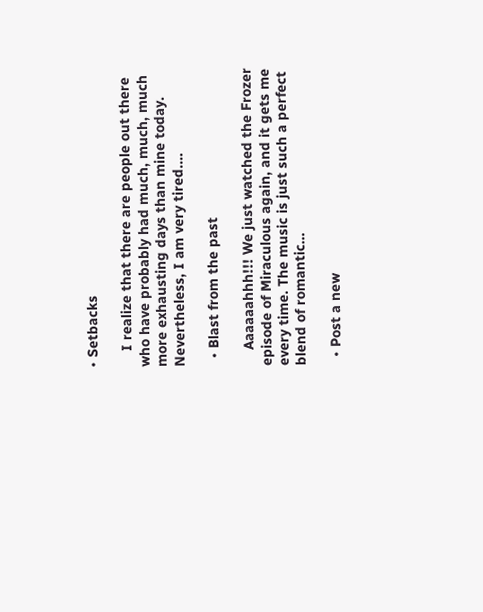• Setbacks

    I realize that there are people out there who have probably had much, much, much more exhausting days than mine today. Nevertheless, I am very tired.…

  • Blast from the past

    Aaaaaahhh!!! We just watched the Frozer episode of Miraculous again, and it gets me every time. The music is just such a perfect blend of romantic…

  • Post a new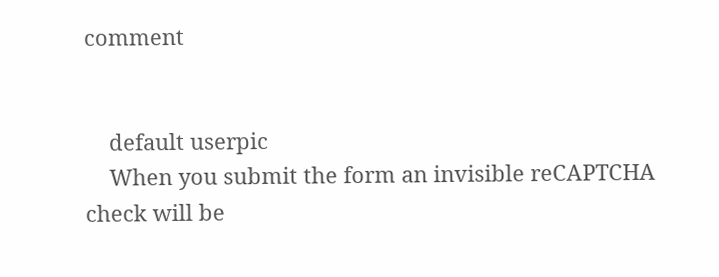comment


    default userpic
    When you submit the form an invisible reCAPTCHA check will be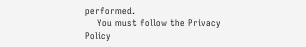performed.
    You must follow the Privacy Policy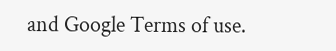and Google Terms of use.